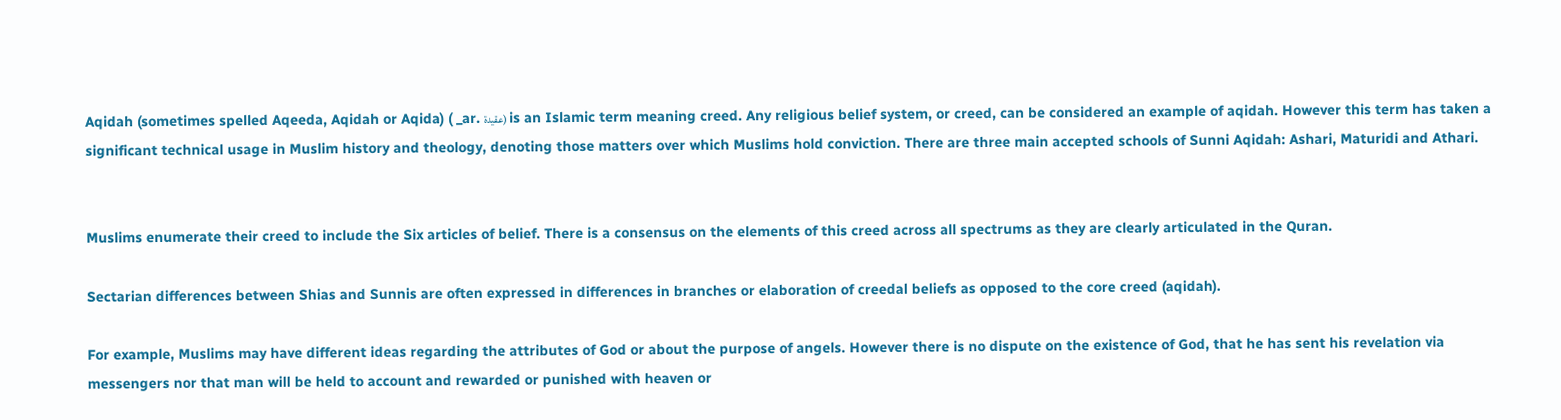Aqidah (sometimes spelled Aqeeda, Aqidah or Aqida) ( _ar. عقيدة) is an Islamic term meaning creed. Any religious belief system, or creed, can be considered an example of aqidah. However this term has taken a significant technical usage in Muslim history and theology, denoting those matters over which Muslims hold conviction. There are three main accepted schools of Sunni Aqidah: Ashari, Maturidi and Athari.


Muslims enumerate their creed to include the Six articles of belief. There is a consensus on the elements of this creed across all spectrums as they are clearly articulated in the Quran.

Sectarian differences between Shias and Sunnis are often expressed in differences in branches or elaboration of creedal beliefs as opposed to the core creed (aqidah).

For example, Muslims may have different ideas regarding the attributes of God or about the purpose of angels. However there is no dispute on the existence of God, that he has sent his revelation via messengers nor that man will be held to account and rewarded or punished with heaven or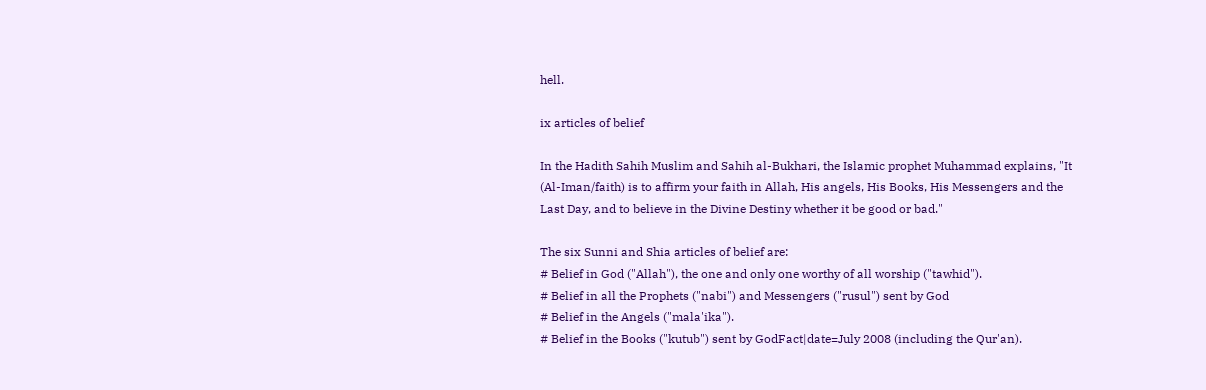hell.

ix articles of belief

In the Hadith Sahih Muslim and Sahih al-Bukhari, the Islamic prophet Muhammad explains, "It (Al-Iman/faith) is to affirm your faith in Allah, His angels, His Books, His Messengers and the Last Day, and to believe in the Divine Destiny whether it be good or bad."

The six Sunni and Shia articles of belief are:
# Belief in God ("Allah"), the one and only one worthy of all worship ("tawhid").
# Belief in all the Prophets ("nabi") and Messengers ("rusul") sent by God
# Belief in the Angels ("mala'ika").
# Belief in the Books ("kutub") sent by GodFact|date=July 2008 (including the Qur'an).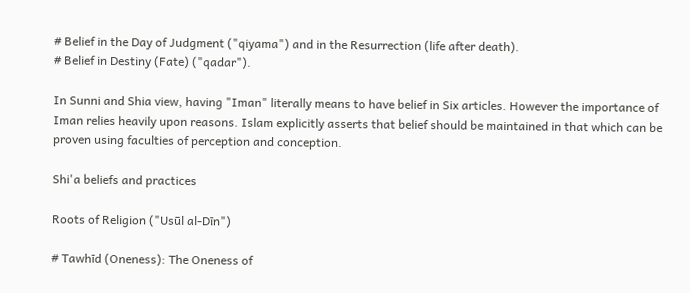# Belief in the Day of Judgment ("qiyama") and in the Resurrection (life after death).
# Belief in Destiny (Fate) ("qadar").

In Sunni and Shia view, having "Iman" literally means to have belief in Six articles. However the importance of Iman relies heavily upon reasons. Islam explicitly asserts that belief should be maintained in that which can be proven using faculties of perception and conception.

Shi'a beliefs and practices

Roots of Religion ("Usūl al-Dīn")

# Tawhīd (Oneness): The Oneness of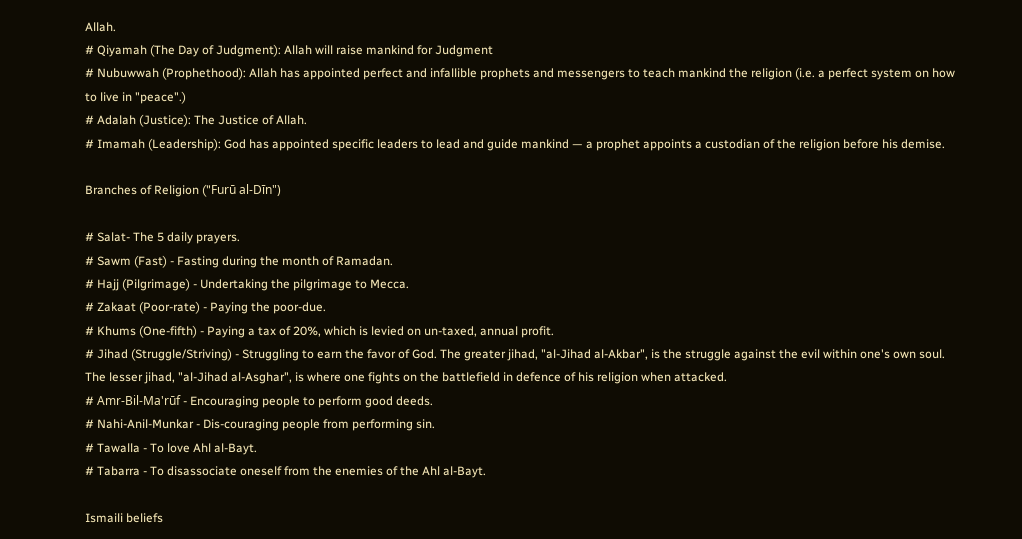Allah.
# Qiyamah (The Day of Judgment): Allah will raise mankind for Judgment
# Nubuwwah (Prophethood): Allah has appointed perfect and infallible prophets and messengers to teach mankind the religion (i.e. a perfect system on how to live in "peace".)
# Adalah (Justice): The Justice of Allah.
# Imamah (Leadership): God has appointed specific leaders to lead and guide mankind — a prophet appoints a custodian of the religion before his demise.

Branches of Religion ("Furū al-Dīn")

# Salat- The 5 daily prayers.
# Sawm (Fast) - Fasting during the month of Ramadan.
# Hajj (Pilgrimage) - Undertaking the pilgrimage to Mecca.
# Zakaat (Poor-rate) - Paying the poor-due.
# Khums (One-fifth) - Paying a tax of 20%, which is levied on un-taxed, annual profit.
# Jihad (Struggle/Striving) - Struggling to earn the favor of God. The greater jihad, "al-Jihad al-Akbar", is the struggle against the evil within one's own soul. The lesser jihad, "al-Jihad al-Asghar", is where one fights on the battlefield in defence of his religion when attacked.
# Amr-Bil-Ma'rūf - Encouraging people to perform good deeds.
# Nahi-Anil-Munkar - Dis-couraging people from performing sin.
# Tawalla - To love Ahl al-Bayt.
# Tabarra - To disassociate oneself from the enemies of the Ahl al-Bayt.

Ismaili beliefs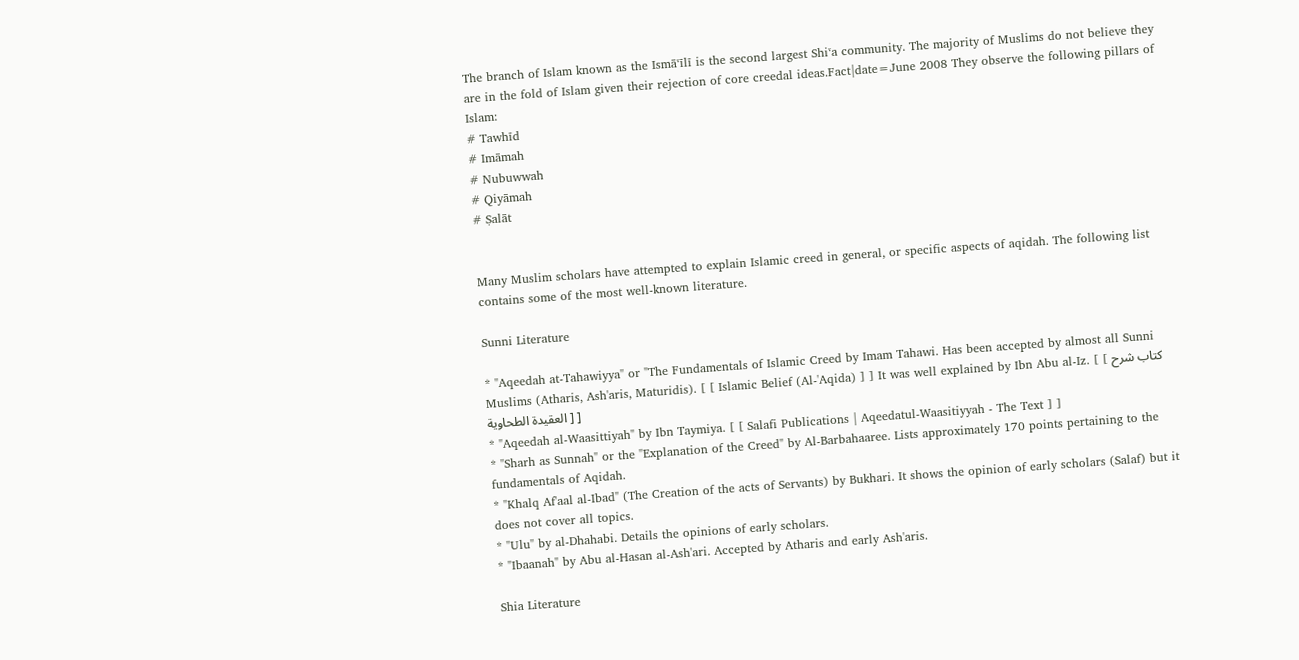The branch of Islam known as the Ismāˤīlī is the second largest Shiˤa community. The majority of Muslims do not believe they are in the fold of Islam given their rejection of core creedal ideas.Fact|date=June 2008 They observe the following pillars of Islam:
# Tawhīd
# Imāmah
# Nubuwwah
# Qiyāmah
# Ṣalāt


Many Muslim scholars have attempted to explain Islamic creed in general, or specific aspects of aqidah. The following list contains some of the most well-known literature.

Sunni Literature

* "Aqeedah at-Tahawiyya" or "The Fundamentals of Islamic Creed by Imam Tahawi. Has been accepted by almost all Sunni Muslims (Atharis, Ash'aris, Maturidis). [ [ Islamic Belief (Al-'Aqida) ] ] It was well explained by Ibn Abu al-Iz. [ [ كتاب شرح العقيدة الطحاوية ] ]
* "Aqeedah al-Waasittiyah" by Ibn Taymiya. [ [ Salafi Publications | Aqeedatul-Waasitiyyah - The Text ] ]
* "Sharh as Sunnah" or the "Explanation of the Creed" by Al-Barbahaaree. Lists approximately 170 points pertaining to the fundamentals of Aqidah.
* "Khalq Af'aal al-Ibad" (The Creation of the acts of Servants) by Bukhari. It shows the opinion of early scholars (Salaf) but it does not cover all topics.
* "Ulu" by al-Dhahabi. Details the opinions of early scholars.
* "Ibaanah" by Abu al-Hasan al-Ash'ari. Accepted by Atharis and early Ash'aris.

Shia Literature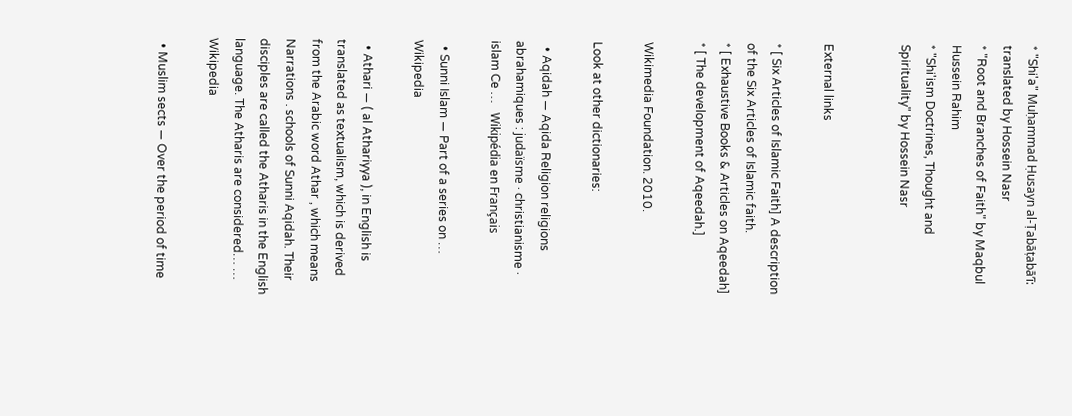* "Shi'a" Muḥammad Ḥusayn al-Ṭabāṭabāʼī: translated by Hossein Nasr
* "Root and Branches of Faith" by Maqbul Hussein Rahim
* "Shi'ism Doctrines, Thought and Spirituality" by Hossein Nasr


External links

* [ Six Articles of Islamic Faith] A description of the Six Articles of Islamic faith.
* [ Exhaustive Books & Articles on Aqeedah]
* [ The development of Aqeedah.]

Wikimedia Foundation. 2010.

Look at other dictionaries:

  • Aqidah — Aqida Religion religions abrahamiques : judaïsme · christianisme · islam Ce …   Wikipédia en Français

  • Sunni Islam — Part of a series on …   Wikipedia

  • Athari — ( al Athariyya ), in English is translated as textualism, which is derived from the Arabic word Athar , which means Narrations . schools of Sunni Aqidah. Their disciples are called the Atharis in the English language. The Atharis are considered… …   Wikipedia

  • Muslim sects — Over the period of time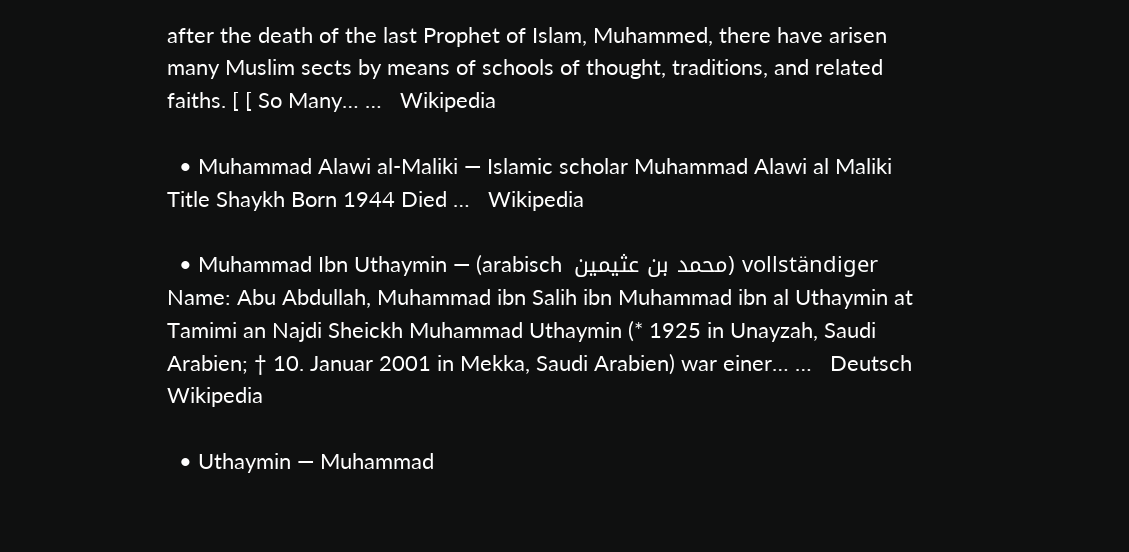after the death of the last Prophet of Islam, Muhammed, there have arisen many Muslim sects by means of schools of thought, traditions, and related faiths. [ [ So Many… …   Wikipedia

  • Muhammad Alawi al-Maliki — Islamic scholar Muhammad Alawi al Maliki Title Shaykh Born 1944 Died …   Wikipedia

  • Muhammad Ibn Uthaymin — (arabisch  محمد بن عثيمين) vollständiger Name: Abu Abdullah, Muhammad ibn Salih ibn Muhammad ibn al Uthaymin at Tamimi an Najdi Sheickh Muhammad Uthaymin (* 1925 in Unayzah, Saudi Arabien; † 10. Januar 2001 in Mekka, Saudi Arabien) war einer… …   Deutsch Wikipedia

  • Uthaymin — Muhammad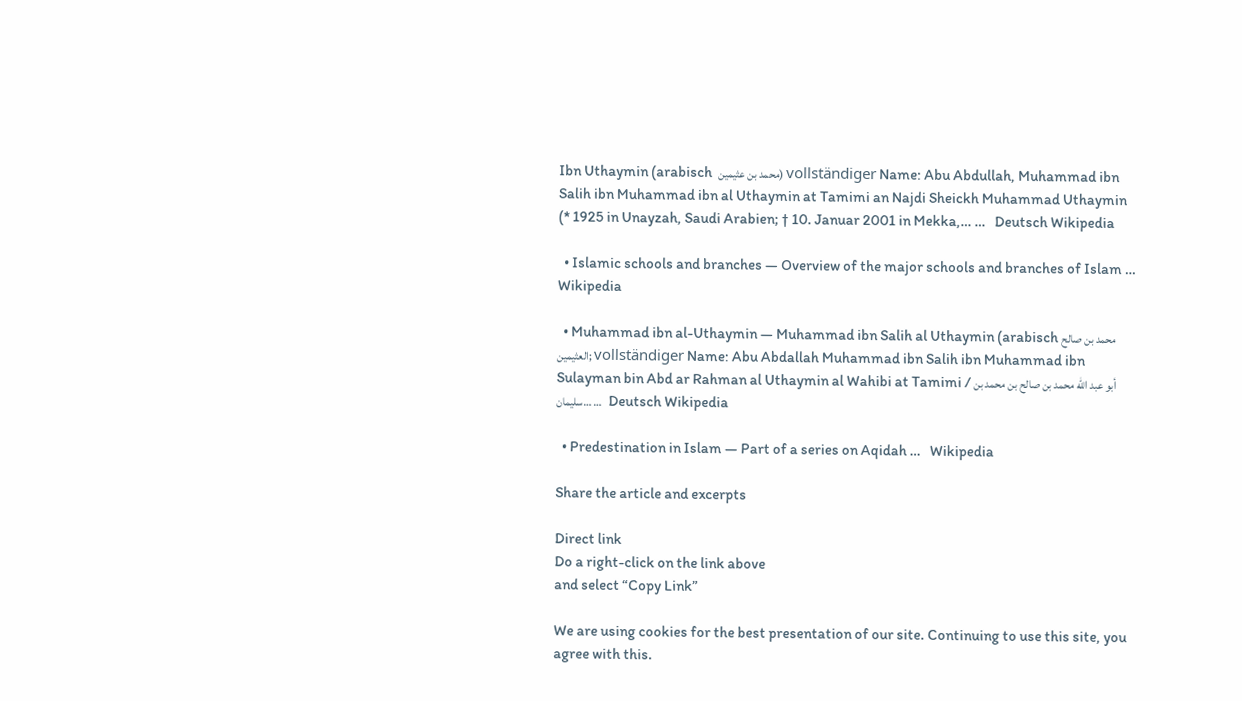Ibn Uthaymin (arabisch  محمد بن عثيمين) vollständiger Name: Abu Abdullah, Muhammad ibn Salih ibn Muhammad ibn al Uthaymin at Tamimi an Najdi Sheickh Muhammad Uthaymin (* 1925 in Unayzah, Saudi Arabien; † 10. Januar 2001 in Mekka,… …   Deutsch Wikipedia

  • Islamic schools and branches — Overview of the major schools and branches of Islam …   Wikipedia

  • Muhammad ibn al-Uthaymin — Muhammad ibn Salih al Uthaymin (arabisch محمد بن صالح العثيمين; vollständiger Name: Abu Abdallah Muhammad ibn Salih ibn Muhammad ibn Sulayman bin Abd ar Rahman al Uthaymin al Wahibi at Tamimi / أبو عبد الله محمد بن صالح بن محمد بن سليمان… …   Deutsch Wikipedia

  • Predestination in Islam — Part of a series on Aqidah …   Wikipedia

Share the article and excerpts

Direct link
Do a right-click on the link above
and select “Copy Link”

We are using cookies for the best presentation of our site. Continuing to use this site, you agree with this.